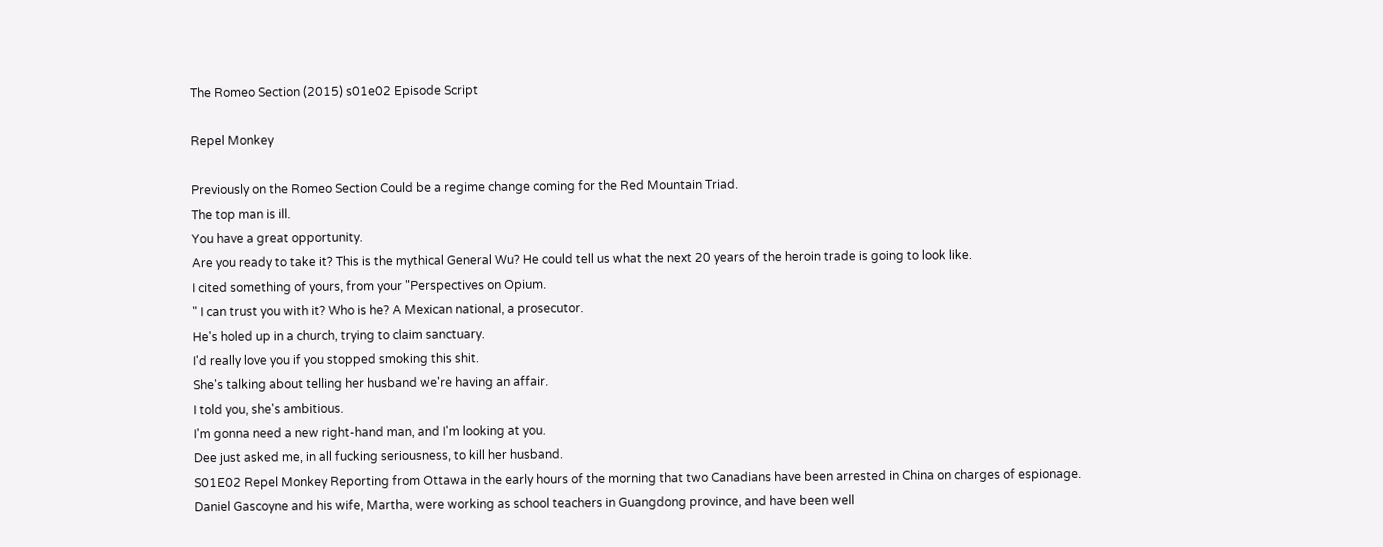The Romeo Section (2015) s01e02 Episode Script

Repel Monkey

Previously on the Romeo Section Could be a regime change coming for the Red Mountain Triad.
The top man is ill.
You have a great opportunity.
Are you ready to take it? This is the mythical General Wu? He could tell us what the next 20 years of the heroin trade is going to look like.
I cited something of yours, from your "Perspectives on Opium.
" I can trust you with it? Who is he? A Mexican national, a prosecutor.
He's holed up in a church, trying to claim sanctuary.
I'd really love you if you stopped smoking this shit.
She's talking about telling her husband we're having an affair.
I told you, she's ambitious.
I'm gonna need a new right-hand man, and I'm looking at you.
Dee just asked me, in all fucking seriousness, to kill her husband.
S01E02 Repel Monkey Reporting from Ottawa in the early hours of the morning that two Canadians have been arrested in China on charges of espionage.
Daniel Gascoyne and his wife, Martha, were working as school teachers in Guangdong province, and have been well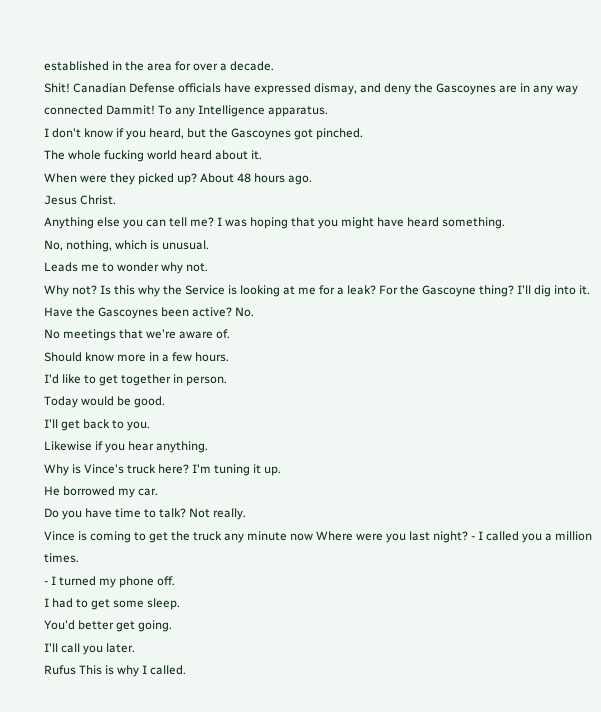established in the area for over a decade.
Shit! Canadian Defense officials have expressed dismay, and deny the Gascoynes are in any way connected Dammit! To any Intelligence apparatus.
I don't know if you heard, but the Gascoynes got pinched.
The whole fucking world heard about it.
When were they picked up? About 48 hours ago.
Jesus Christ.
Anything else you can tell me? I was hoping that you might have heard something.
No, nothing, which is unusual.
Leads me to wonder why not.
Why not? Is this why the Service is looking at me for a leak? For the Gascoyne thing? I'll dig into it.
Have the Gascoynes been active? No.
No meetings that we're aware of.
Should know more in a few hours.
I'd like to get together in person.
Today would be good.
I'll get back to you.
Likewise if you hear anything.
Why is Vince's truck here? I'm tuning it up.
He borrowed my car.
Do you have time to talk? Not really.
Vince is coming to get the truck any minute now Where were you last night? - I called you a million times.
- I turned my phone off.
I had to get some sleep.
You'd better get going.
I'll call you later.
Rufus This is why I called.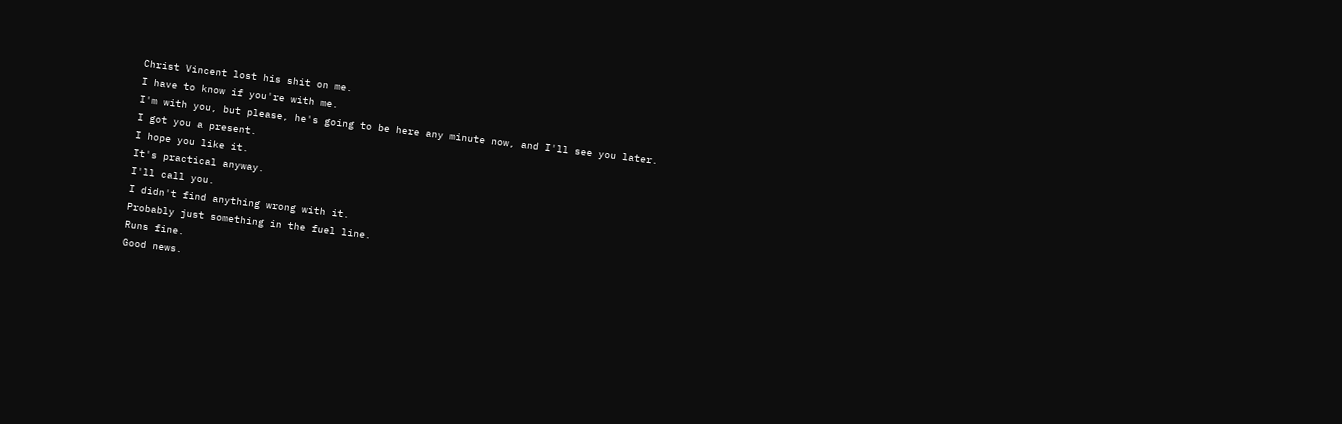Christ Vincent lost his shit on me.
I have to know if you're with me.
I'm with you, but please, he's going to be here any minute now, and I'll see you later.
I got you a present.
I hope you like it.
It's practical anyway.
I'll call you.
I didn't find anything wrong with it.
Probably just something in the fuel line.
Runs fine.
Good news.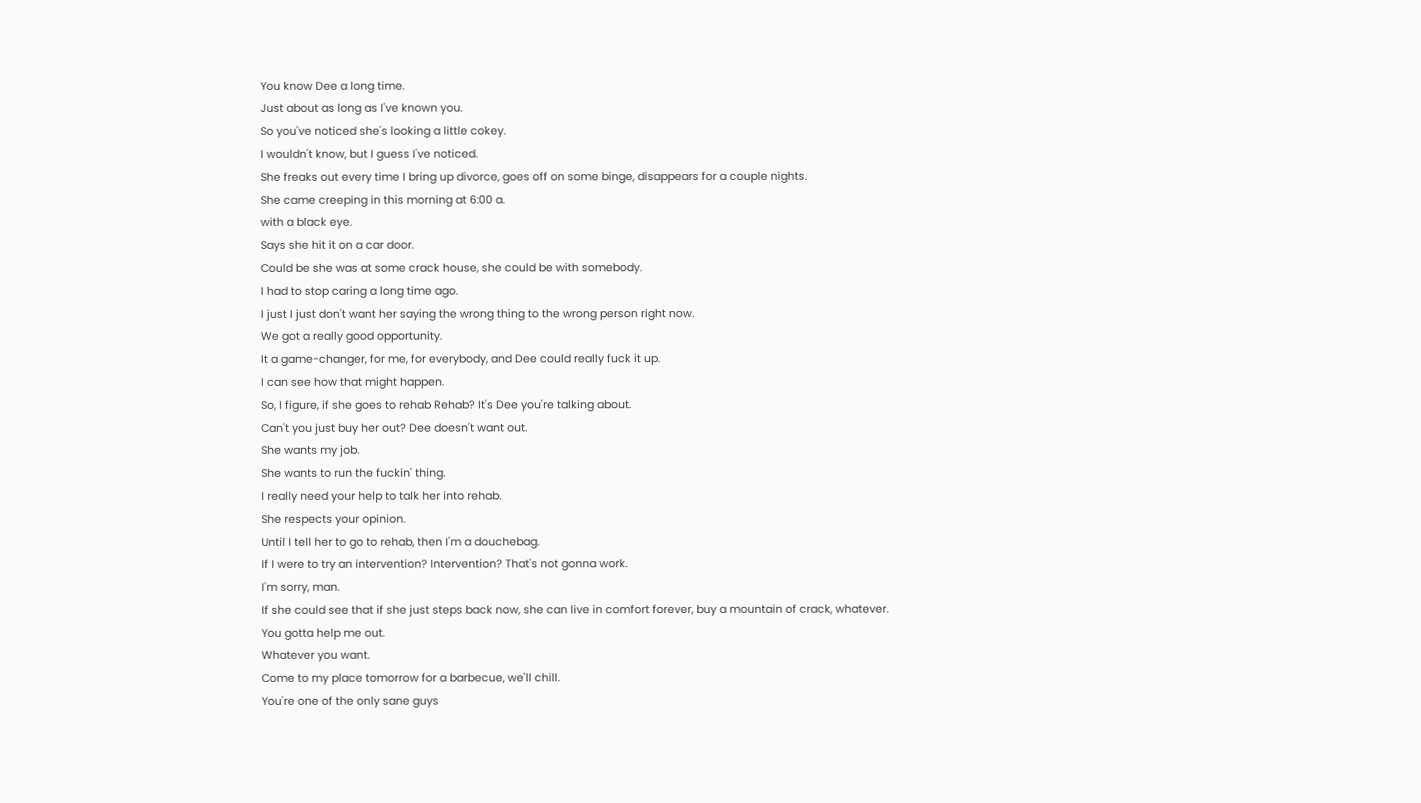You know Dee a long time.
Just about as long as I've known you.
So you've noticed she's looking a little cokey.
I wouldn't know, but I guess I've noticed.
She freaks out every time I bring up divorce, goes off on some binge, disappears for a couple nights.
She came creeping in this morning at 6:00 a.
with a black eye.
Says she hit it on a car door.
Could be she was at some crack house, she could be with somebody.
I had to stop caring a long time ago.
I just I just don't want her saying the wrong thing to the wrong person right now.
We got a really good opportunity.
It a game-changer, for me, for everybody, and Dee could really fuck it up.
I can see how that might happen.
So, I figure, if she goes to rehab Rehab? It's Dee you're talking about.
Can't you just buy her out? Dee doesn't want out.
She wants my job.
She wants to run the fuckin' thing.
I really need your help to talk her into rehab.
She respects your opinion.
Until I tell her to go to rehab, then I'm a douchebag.
If I were to try an intervention? Intervention? That's not gonna work.
I'm sorry, man.
If she could see that if she just steps back now, she can live in comfort forever, buy a mountain of crack, whatever.
You gotta help me out.
Whatever you want.
Come to my place tomorrow for a barbecue, we'll chill.
You're one of the only sane guys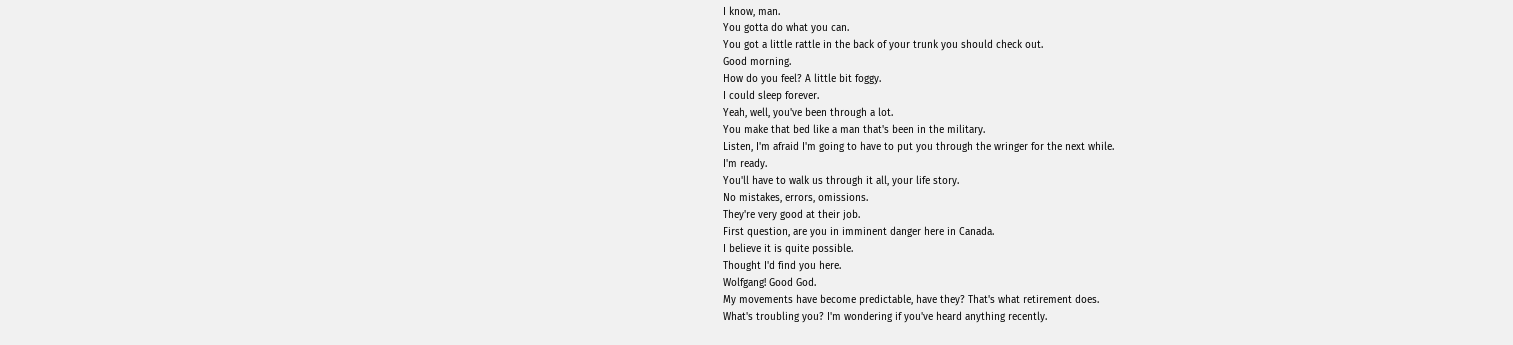I know, man.
You gotta do what you can.
You got a little rattle in the back of your trunk you should check out.
Good morning.
How do you feel? A little bit foggy.
I could sleep forever.
Yeah, well, you've been through a lot.
You make that bed like a man that's been in the military.
Listen, I'm afraid I'm going to have to put you through the wringer for the next while.
I'm ready.
You'll have to walk us through it all, your life story.
No mistakes, errors, omissions.
They're very good at their job.
First question, are you in imminent danger here in Canada.
I believe it is quite possible.
Thought I'd find you here.
Wolfgang! Good God.
My movements have become predictable, have they? That's what retirement does.
What's troubling you? I'm wondering if you've heard anything recently.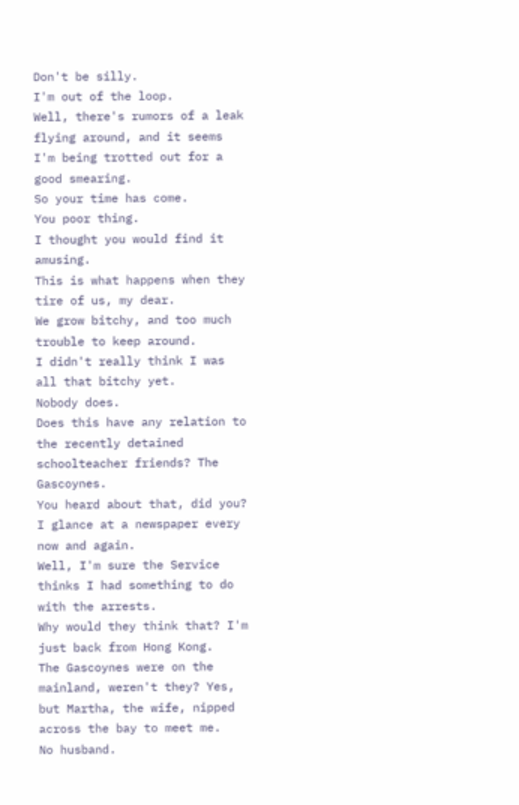Don't be silly.
I'm out of the loop.
Well, there's rumors of a leak flying around, and it seems I'm being trotted out for a good smearing.
So your time has come.
You poor thing.
I thought you would find it amusing.
This is what happens when they tire of us, my dear.
We grow bitchy, and too much trouble to keep around.
I didn't really think I was all that bitchy yet.
Nobody does.
Does this have any relation to the recently detained schoolteacher friends? The Gascoynes.
You heard about that, did you? I glance at a newspaper every now and again.
Well, I'm sure the Service thinks I had something to do with the arrests.
Why would they think that? I'm just back from Hong Kong.
The Gascoynes were on the mainland, weren't they? Yes, but Martha, the wife, nipped across the bay to meet me.
No husband.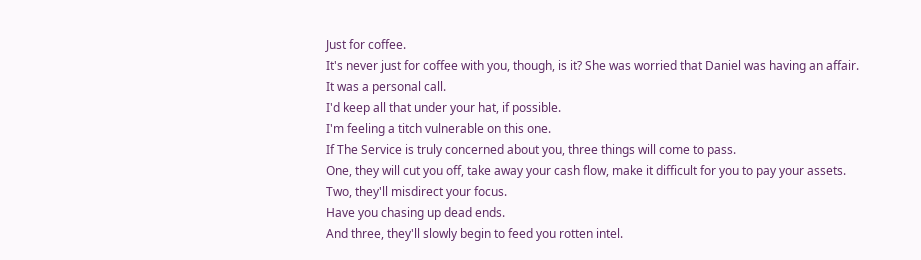Just for coffee.
It's never just for coffee with you, though, is it? She was worried that Daniel was having an affair.
It was a personal call.
I'd keep all that under your hat, if possible.
I'm feeling a titch vulnerable on this one.
If The Service is truly concerned about you, three things will come to pass.
One, they will cut you off, take away your cash flow, make it difficult for you to pay your assets.
Two, they'll misdirect your focus.
Have you chasing up dead ends.
And three, they'll slowly begin to feed you rotten intel.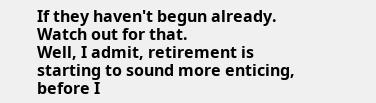If they haven't begun already.
Watch out for that.
Well, I admit, retirement is starting to sound more enticing, before I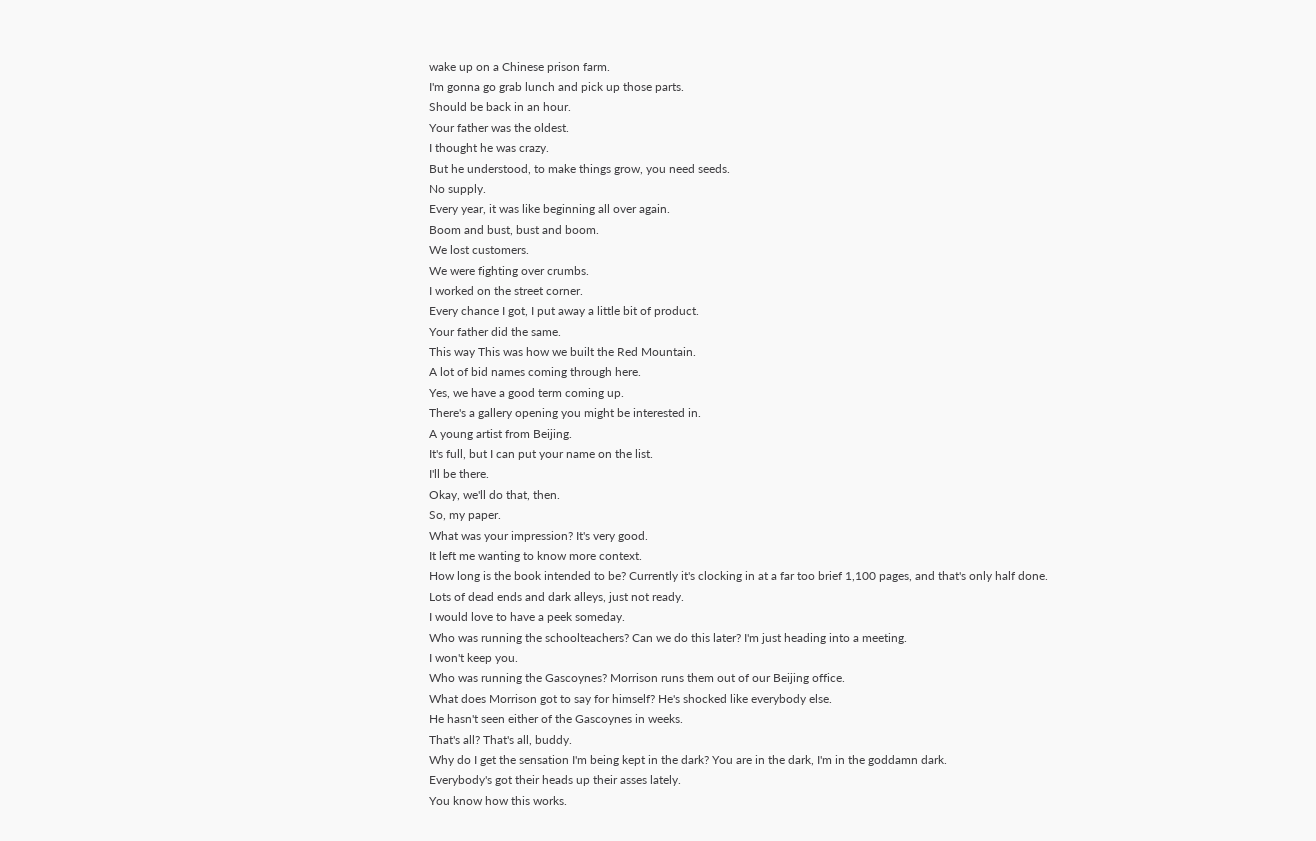wake up on a Chinese prison farm.
I'm gonna go grab lunch and pick up those parts.
Should be back in an hour.
Your father was the oldest.
I thought he was crazy.
But he understood, to make things grow, you need seeds.
No supply.
Every year, it was like beginning all over again.
Boom and bust, bust and boom.
We lost customers.
We were fighting over crumbs.
I worked on the street corner.
Every chance I got, I put away a little bit of product.
Your father did the same.
This way This was how we built the Red Mountain.
A lot of bid names coming through here.
Yes, we have a good term coming up.
There's a gallery opening you might be interested in.
A young artist from Beijing.
It's full, but I can put your name on the list.
I'll be there.
Okay, we'll do that, then.
So, my paper.
What was your impression? It's very good.
It left me wanting to know more context.
How long is the book intended to be? Currently it's clocking in at a far too brief 1,100 pages, and that's only half done.
Lots of dead ends and dark alleys, just not ready.
I would love to have a peek someday.
Who was running the schoolteachers? Can we do this later? I'm just heading into a meeting.
I won't keep you.
Who was running the Gascoynes? Morrison runs them out of our Beijing office.
What does Morrison got to say for himself? He's shocked like everybody else.
He hasn't seen either of the Gascoynes in weeks.
That's all? That's all, buddy.
Why do I get the sensation I'm being kept in the dark? You are in the dark, I'm in the goddamn dark.
Everybody's got their heads up their asses lately.
You know how this works.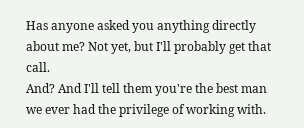Has anyone asked you anything directly about me? Not yet, but I'll probably get that call.
And? And I'll tell them you're the best man we ever had the privilege of working with.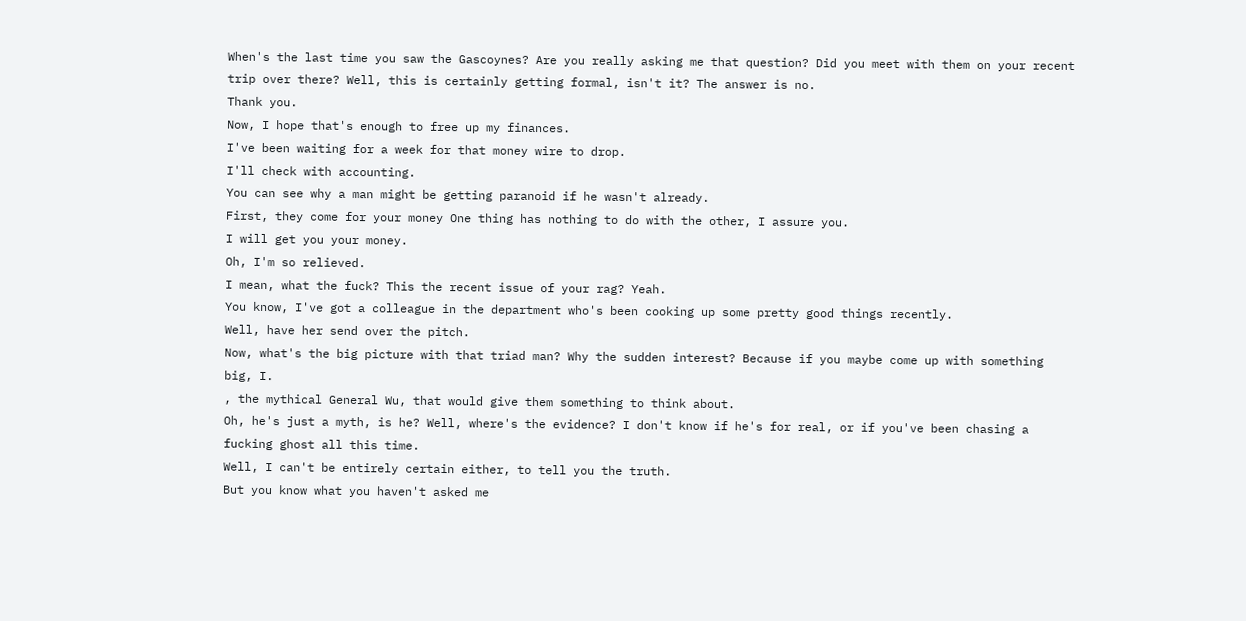When's the last time you saw the Gascoynes? Are you really asking me that question? Did you meet with them on your recent trip over there? Well, this is certainly getting formal, isn't it? The answer is no.
Thank you.
Now, I hope that's enough to free up my finances.
I've been waiting for a week for that money wire to drop.
I'll check with accounting.
You can see why a man might be getting paranoid if he wasn't already.
First, they come for your money One thing has nothing to do with the other, I assure you.
I will get you your money.
Oh, I'm so relieved.
I mean, what the fuck? This the recent issue of your rag? Yeah.
You know, I've got a colleague in the department who's been cooking up some pretty good things recently.
Well, have her send over the pitch.
Now, what's the big picture with that triad man? Why the sudden interest? Because if you maybe come up with something big, I.
, the mythical General Wu, that would give them something to think about.
Oh, he's just a myth, is he? Well, where's the evidence? I don't know if he's for real, or if you've been chasing a fucking ghost all this time.
Well, I can't be entirely certain either, to tell you the truth.
But you know what you haven't asked me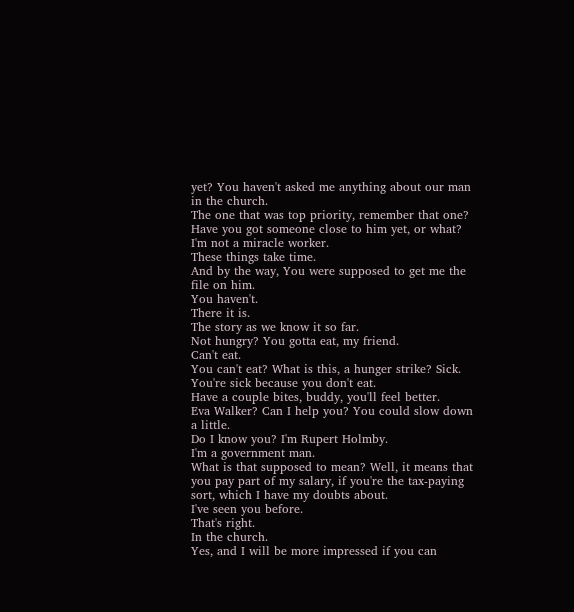yet? You haven't asked me anything about our man in the church.
The one that was top priority, remember that one? Have you got someone close to him yet, or what? I'm not a miracle worker.
These things take time.
And by the way, You were supposed to get me the file on him.
You haven't.
There it is.
The story as we know it so far.
Not hungry? You gotta eat, my friend.
Can't eat.
You can't eat? What is this, a hunger strike? Sick.
You're sick because you don't eat.
Have a couple bites, buddy, you'll feel better.
Eva Walker? Can I help you? You could slow down a little.
Do I know you? I'm Rupert Holmby.
I'm a government man.
What is that supposed to mean? Well, it means that you pay part of my salary, if you're the tax-paying sort, which I have my doubts about.
I've seen you before.
That's right.
In the church.
Yes, and I will be more impressed if you can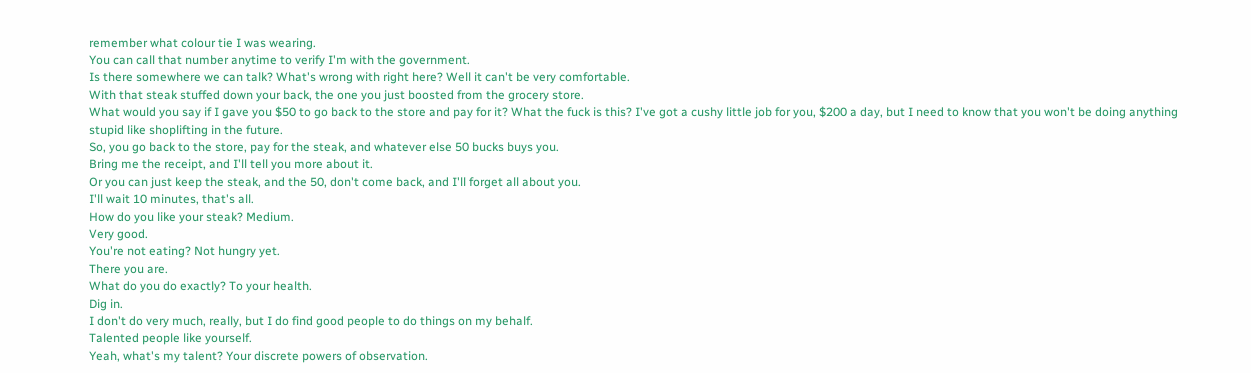remember what colour tie I was wearing.
You can call that number anytime to verify I'm with the government.
Is there somewhere we can talk? What's wrong with right here? Well it can't be very comfortable.
With that steak stuffed down your back, the one you just boosted from the grocery store.
What would you say if I gave you $50 to go back to the store and pay for it? What the fuck is this? I've got a cushy little job for you, $200 a day, but I need to know that you won't be doing anything stupid like shoplifting in the future.
So, you go back to the store, pay for the steak, and whatever else 50 bucks buys you.
Bring me the receipt, and I'll tell you more about it.
Or you can just keep the steak, and the 50, don't come back, and I'll forget all about you.
I'll wait 10 minutes, that's all.
How do you like your steak? Medium.
Very good.
You're not eating? Not hungry yet.
There you are.
What do you do exactly? To your health.
Dig in.
I don't do very much, really, but I do find good people to do things on my behalf.
Talented people like yourself.
Yeah, what's my talent? Your discrete powers of observation.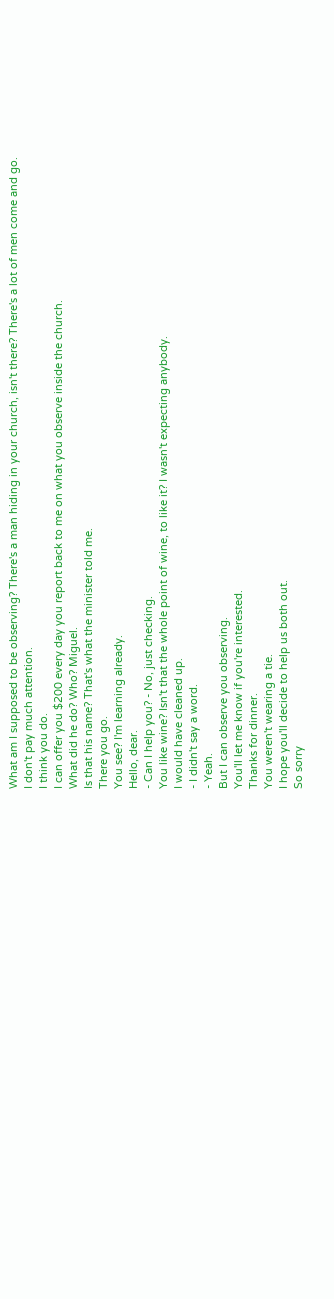What am I supposed to be observing? There's a man hiding in your church, isn't there? There's a lot of men come and go.
I don't pay much attention.
I think you do.
I can offer you $200 every day you report back to me on what you observe inside the church.
What did he do? Who? Miguel.
Is that his name? That's what the minister told me.
There you go.
You see? I'm learning already.
Hello, dear.
- Can I help you? - No, just checking.
You like wine? Isn't that the whole point of wine, to like it? I wasn't expecting anybody.
I would have cleaned up.
- I didn't say a word.
- Yeah.
But I can observe you observing.
You'll let me know if you're interested.
Thanks for dinner.
You weren't wearing a tie.
I hope you'll decide to help us both out.
So sorry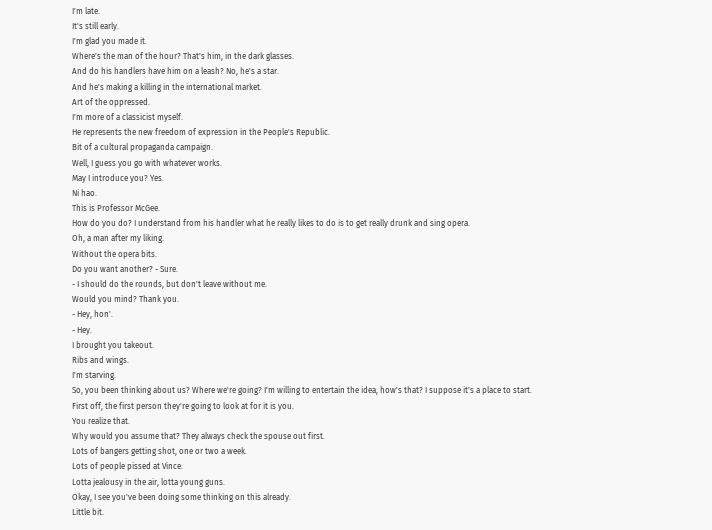I'm late.
It's still early.
I'm glad you made it.
Where's the man of the hour? That's him, in the dark glasses.
And do his handlers have him on a leash? No, he's a star.
And he's making a killing in the international market.
Art of the oppressed.
I'm more of a classicist myself.
He represents the new freedom of expression in the People's Republic.
Bit of a cultural propaganda campaign.
Well, I guess you go with whatever works.
May I introduce you? Yes.
Ni hao.
This is Professor McGee.
How do you do? I understand from his handler what he really likes to do is to get really drunk and sing opera.
Oh, a man after my liking.
Without the opera bits.
Do you want another? - Sure.
- I should do the rounds, but don't leave without me.
Would you mind? Thank you.
- Hey, hon'.
- Hey.
I brought you takeout.
Ribs and wings.
I'm starving.
So, you been thinking about us? Where we're going? I'm willing to entertain the idea, how's that? I suppose it's a place to start.
First off, the first person they're going to look at for it is you.
You realize that.
Why would you assume that? They always check the spouse out first.
Lots of bangers getting shot, one or two a week.
Lots of people pissed at Vince.
Lotta jealousy in the air, lotta young guns.
Okay, I see you've been doing some thinking on this already.
Little bit.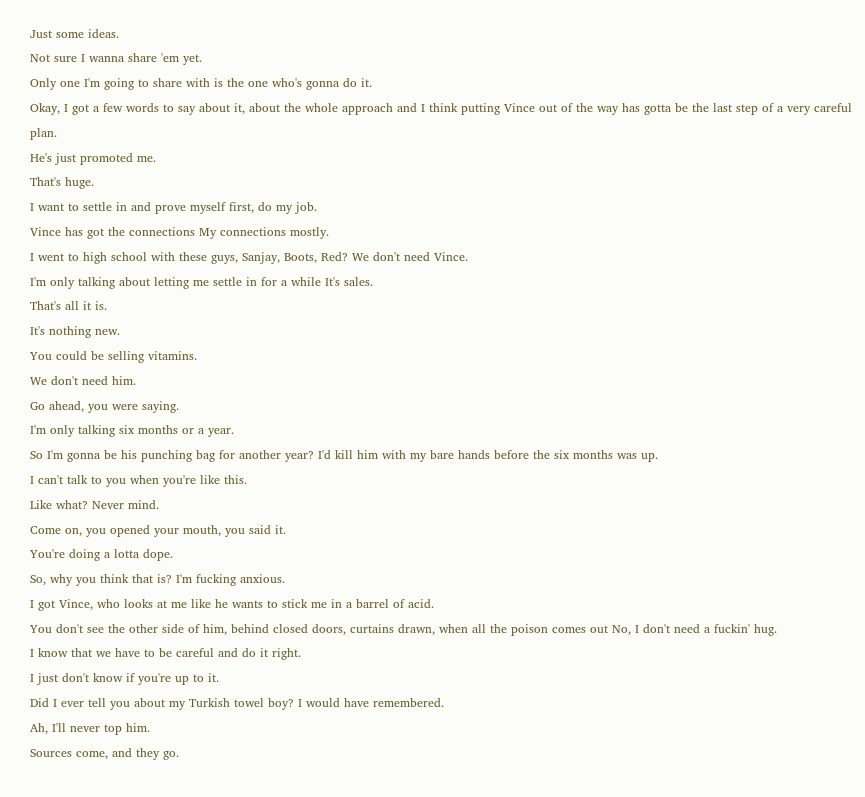Just some ideas.
Not sure I wanna share 'em yet.
Only one I'm going to share with is the one who's gonna do it.
Okay, I got a few words to say about it, about the whole approach and I think putting Vince out of the way has gotta be the last step of a very careful plan.
He's just promoted me.
That's huge.
I want to settle in and prove myself first, do my job.
Vince has got the connections My connections mostly.
I went to high school with these guys, Sanjay, Boots, Red? We don't need Vince.
I'm only talking about letting me settle in for a while It's sales.
That's all it is.
It's nothing new.
You could be selling vitamins.
We don't need him.
Go ahead, you were saying.
I'm only talking six months or a year.
So I'm gonna be his punching bag for another year? I'd kill him with my bare hands before the six months was up.
I can't talk to you when you're like this.
Like what? Never mind.
Come on, you opened your mouth, you said it.
You're doing a lotta dope.
So, why you think that is? I'm fucking anxious.
I got Vince, who looks at me like he wants to stick me in a barrel of acid.
You don't see the other side of him, behind closed doors, curtains drawn, when all the poison comes out No, I don't need a fuckin' hug.
I know that we have to be careful and do it right.
I just don't know if you're up to it.
Did I ever tell you about my Turkish towel boy? I would have remembered.
Ah, I'll never top him.
Sources come, and they go.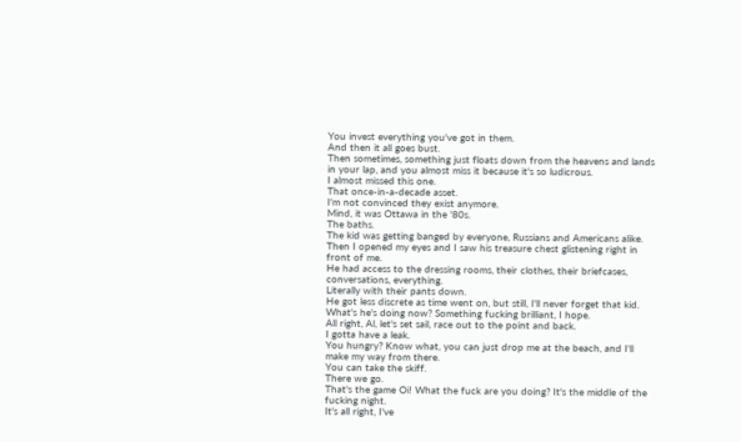You invest everything you've got in them.
And then it all goes bust.
Then sometimes, something just floats down from the heavens and lands in your lap, and you almost miss it because it's so ludicrous.
I almost missed this one.
That once-in-a-decade asset.
I'm not convinced they exist anymore.
Mind, it was Ottawa in the '80s.
The baths.
The kid was getting banged by everyone, Russians and Americans alike.
Then I opened my eyes and I saw his treasure chest glistening right in front of me.
He had access to the dressing rooms, their clothes, their briefcases, conversations, everything.
Literally with their pants down.
He got less discrete as time went on, but still, I'll never forget that kid.
What's he's doing now? Something fucking brilliant, I hope.
All right, Al, let's set sail, race out to the point and back.
I gotta have a leak.
You hungry? Know what, you can just drop me at the beach, and I'll make my way from there.
You can take the skiff.
There we go.
That's the game Oi! What the fuck are you doing? It's the middle of the fucking night.
It's all right, I've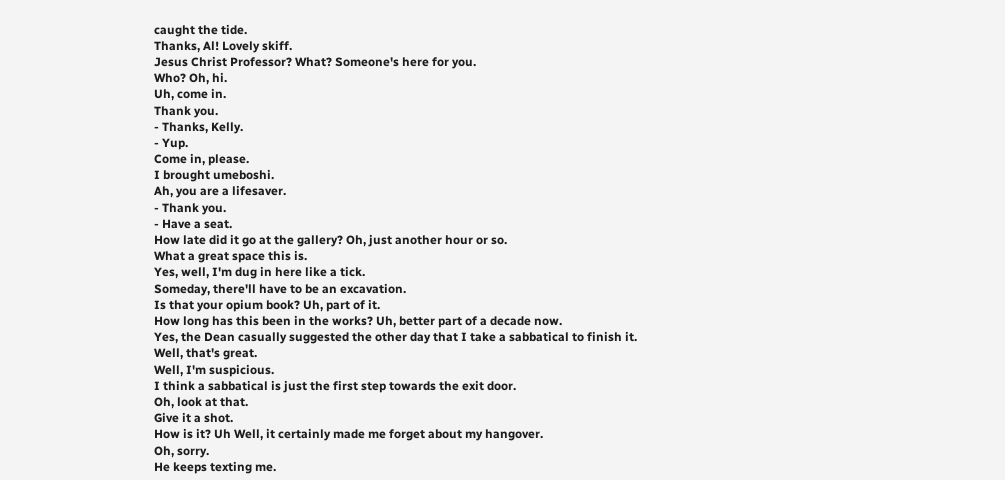caught the tide.
Thanks, Al! Lovely skiff.
Jesus Christ Professor? What? Someone's here for you.
Who? Oh, hi.
Uh, come in.
Thank you.
- Thanks, Kelly.
- Yup.
Come in, please.
I brought umeboshi.
Ah, you are a lifesaver.
- Thank you.
- Have a seat.
How late did it go at the gallery? Oh, just another hour or so.
What a great space this is.
Yes, well, I'm dug in here like a tick.
Someday, there'll have to be an excavation.
Is that your opium book? Uh, part of it.
How long has this been in the works? Uh, better part of a decade now.
Yes, the Dean casually suggested the other day that I take a sabbatical to finish it.
Well, that's great.
Well, I'm suspicious.
I think a sabbatical is just the first step towards the exit door.
Oh, look at that.
Give it a shot.
How is it? Uh Well, it certainly made me forget about my hangover.
Oh, sorry.
He keeps texting me.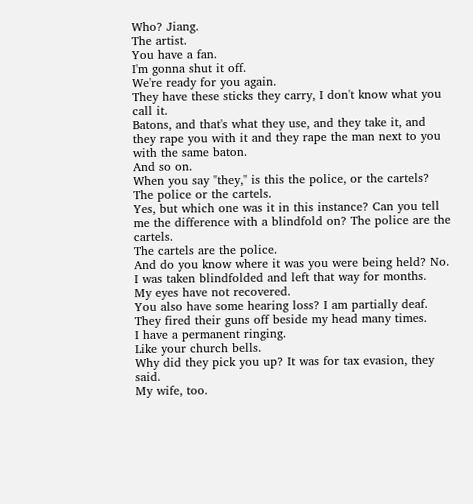Who? Jiang.
The artist.
You have a fan.
I'm gonna shut it off.
We're ready for you again.
They have these sticks they carry, I don't know what you call it.
Batons, and that's what they use, and they take it, and they rape you with it and they rape the man next to you with the same baton.
And so on.
When you say "they," is this the police, or the cartels? The police or the cartels.
Yes, but which one was it in this instance? Can you tell me the difference with a blindfold on? The police are the cartels.
The cartels are the police.
And do you know where it was you were being held? No.
I was taken blindfolded and left that way for months.
My eyes have not recovered.
You also have some hearing loss? I am partially deaf.
They fired their guns off beside my head many times.
I have a permanent ringing.
Like your church bells.
Why did they pick you up? It was for tax evasion, they said.
My wife, too.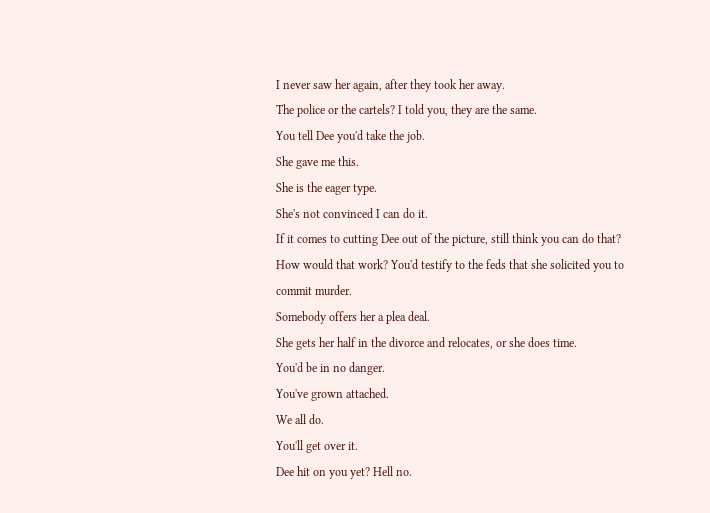I never saw her again, after they took her away.
The police or the cartels? I told you, they are the same.
You tell Dee you'd take the job.
She gave me this.
She is the eager type.
She's not convinced I can do it.
If it comes to cutting Dee out of the picture, still think you can do that? How would that work? You'd testify to the feds that she solicited you to commit murder.
Somebody offers her a plea deal.
She gets her half in the divorce and relocates, or she does time.
You'd be in no danger.
You've grown attached.
We all do.
You'll get over it.
Dee hit on you yet? Hell no.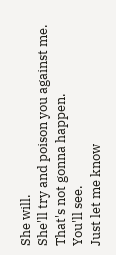She will.
She'll try and poison you against me.
That's not gonna happen.
You'll see.
Just let me know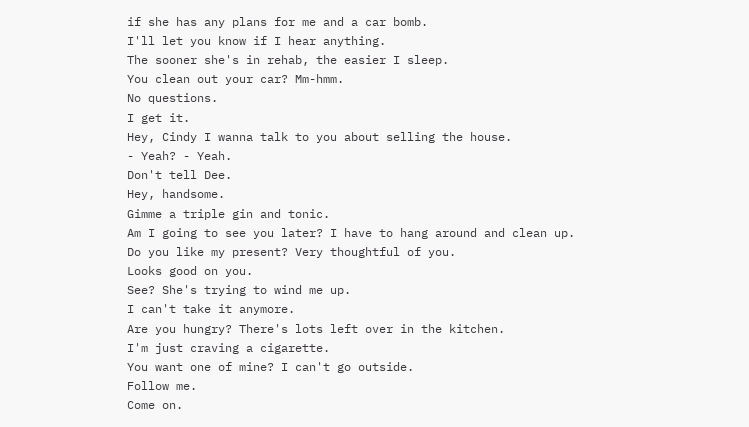if she has any plans for me and a car bomb.
I'll let you know if I hear anything.
The sooner she's in rehab, the easier I sleep.
You clean out your car? Mm-hmm.
No questions.
I get it.
Hey, Cindy I wanna talk to you about selling the house.
- Yeah? - Yeah.
Don't tell Dee.
Hey, handsome.
Gimme a triple gin and tonic.
Am I going to see you later? I have to hang around and clean up.
Do you like my present? Very thoughtful of you.
Looks good on you.
See? She's trying to wind me up.
I can't take it anymore.
Are you hungry? There's lots left over in the kitchen.
I'm just craving a cigarette.
You want one of mine? I can't go outside.
Follow me.
Come on.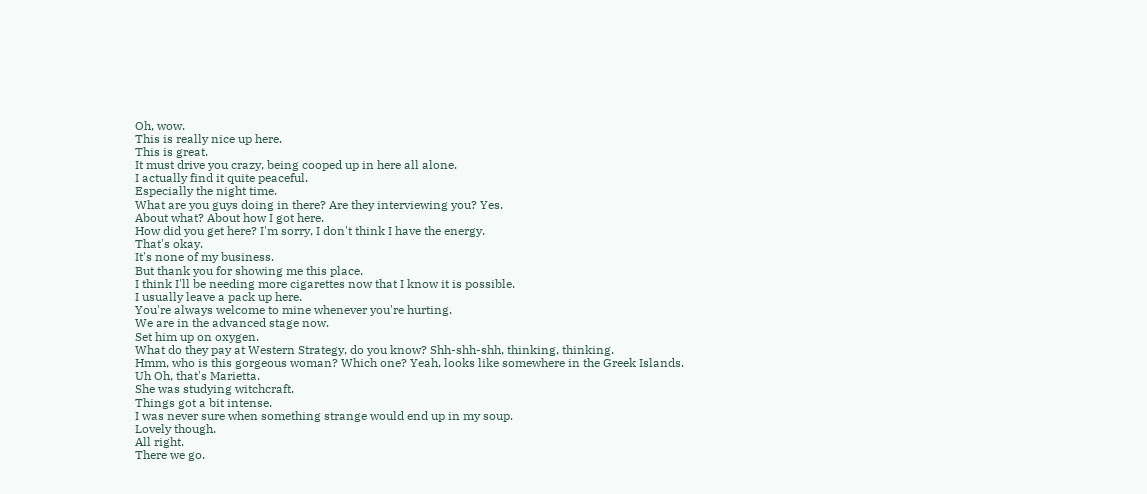Oh, wow.
This is really nice up here.
This is great.
It must drive you crazy, being cooped up in here all alone.
I actually find it quite peaceful.
Especially the night time.
What are you guys doing in there? Are they interviewing you? Yes.
About what? About how I got here.
How did you get here? I'm sorry, I don't think I have the energy.
That's okay.
It's none of my business.
But thank you for showing me this place.
I think I'll be needing more cigarettes now that I know it is possible.
I usually leave a pack up here.
You're always welcome to mine whenever you're hurting.
We are in the advanced stage now.
Set him up on oxygen.
What do they pay at Western Strategy, do you know? Shh-shh-shh, thinking, thinking.
Hmm, who is this gorgeous woman? Which one? Yeah, looks like somewhere in the Greek Islands.
Uh Oh, that's Marietta.
She was studying witchcraft.
Things got a bit intense.
I was never sure when something strange would end up in my soup.
Lovely though.
All right.
There we go.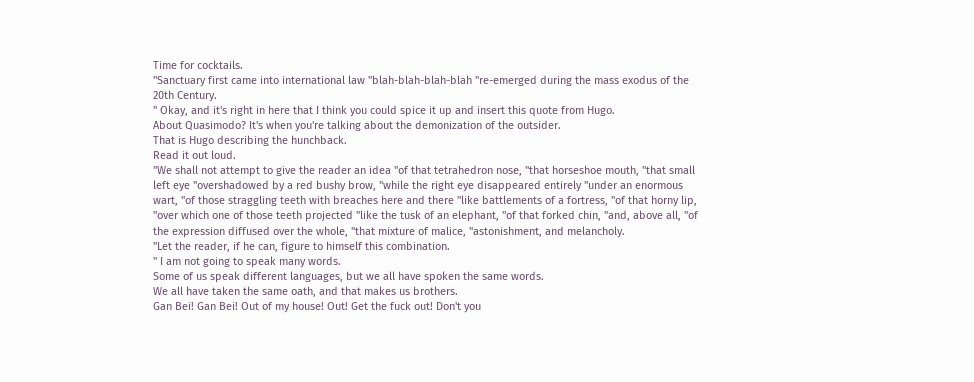Time for cocktails.
"Sanctuary first came into international law "blah-blah-blah-blah "re-emerged during the mass exodus of the 20th Century.
" Okay, and it's right in here that I think you could spice it up and insert this quote from Hugo.
About Quasimodo? It's when you're talking about the demonization of the outsider.
That is Hugo describing the hunchback.
Read it out loud.
"We shall not attempt to give the reader an idea "of that tetrahedron nose, "that horseshoe mouth, "that small left eye "overshadowed by a red bushy brow, "while the right eye disappeared entirely "under an enormous wart, "of those straggling teeth with breaches here and there "like battlements of a fortress, "of that horny lip, "over which one of those teeth projected "like the tusk of an elephant, "of that forked chin, "and, above all, "of the expression diffused over the whole, "that mixture of malice, "astonishment, and melancholy.
"Let the reader, if he can, figure to himself this combination.
" I am not going to speak many words.
Some of us speak different languages, but we all have spoken the same words.
We all have taken the same oath, and that makes us brothers.
Gan Bei! Gan Bei! Out of my house! Out! Get the fuck out! Don't you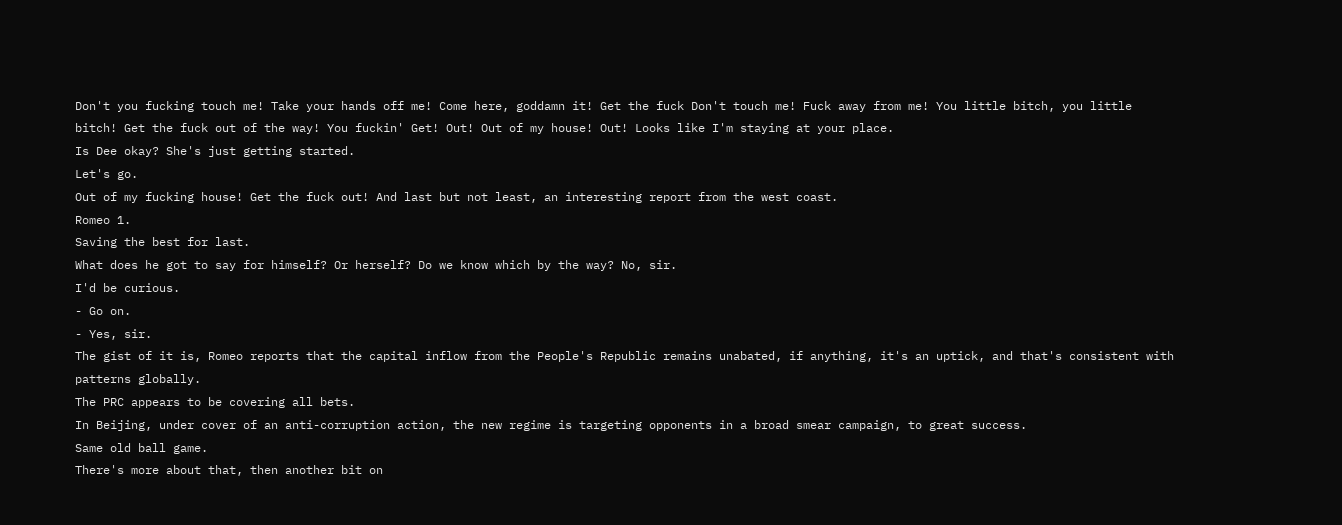Don't you fucking touch me! Take your hands off me! Come here, goddamn it! Get the fuck Don't touch me! Fuck away from me! You little bitch, you little bitch! Get the fuck out of the way! You fuckin' Get! Out! Out of my house! Out! Looks like I'm staying at your place.
Is Dee okay? She's just getting started.
Let's go.
Out of my fucking house! Get the fuck out! And last but not least, an interesting report from the west coast.
Romeo 1.
Saving the best for last.
What does he got to say for himself? Or herself? Do we know which by the way? No, sir.
I'd be curious.
- Go on.
- Yes, sir.
The gist of it is, Romeo reports that the capital inflow from the People's Republic remains unabated, if anything, it's an uptick, and that's consistent with patterns globally.
The PRC appears to be covering all bets.
In Beijing, under cover of an anti-corruption action, the new regime is targeting opponents in a broad smear campaign, to great success.
Same old ball game.
There's more about that, then another bit on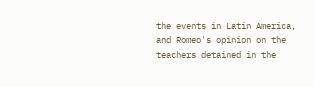the events in Latin America, and Romeo's opinion on the teachers detained in the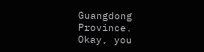Guangdong Province.
Okay, you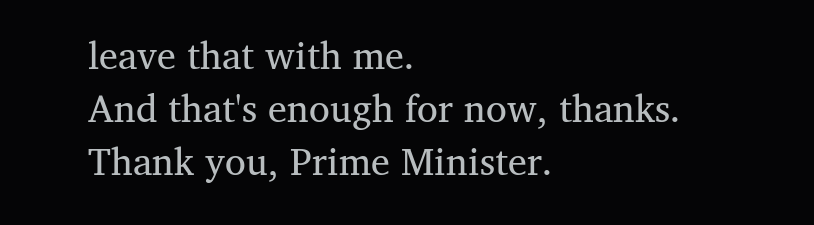leave that with me.
And that's enough for now, thanks.
Thank you, Prime Minister.